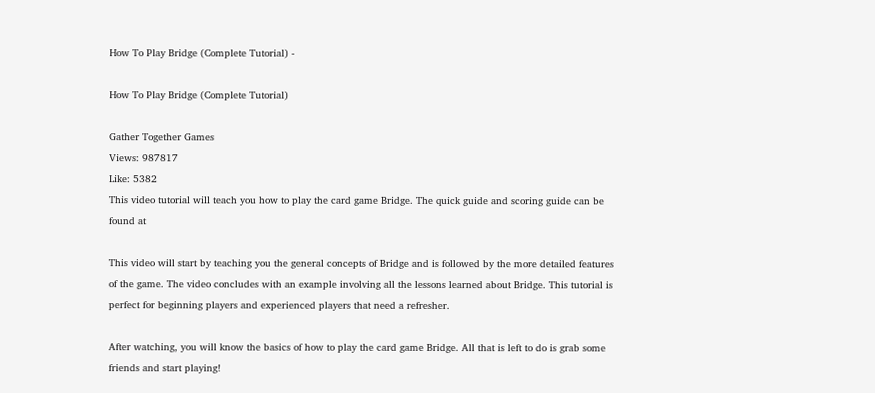How To Play Bridge (Complete Tutorial) -

How To Play Bridge (Complete Tutorial)

Gather Together Games
Views: 987817
Like: 5382
This video tutorial will teach you how to play the card game Bridge. The quick guide and scoring guide can be found at

This video will start by teaching you the general concepts of Bridge and is followed by the more detailed features of the game. The video concludes with an example involving all the lessons learned about Bridge. This tutorial is perfect for beginning players and experienced players that need a refresher.

After watching, you will know the basics of how to play the card game Bridge. All that is left to do is grab some friends and start playing!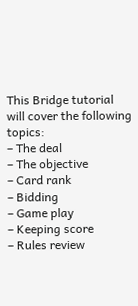This Bridge tutorial will cover the following topics:
– The deal
– The objective
– Card rank
– Bidding
– Game play
– Keeping score
– Rules review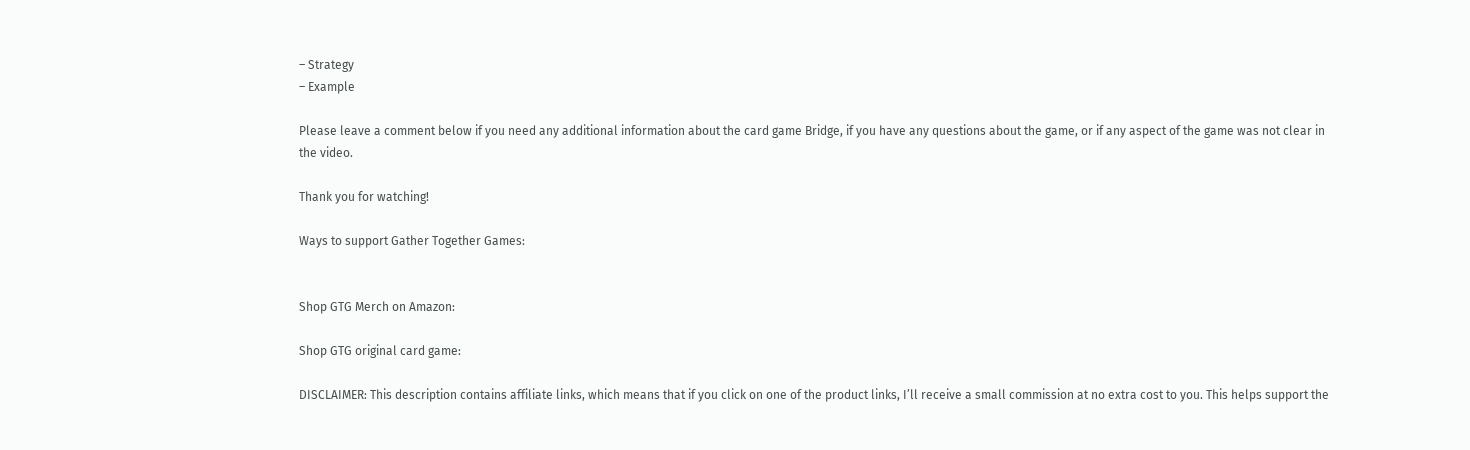– Strategy
– Example

Please leave a comment below if you need any additional information about the card game Bridge, if you have any questions about the game, or if any aspect of the game was not clear in the video.

Thank you for watching!

Ways to support Gather Together Games:


Shop GTG Merch on Amazon:

Shop GTG original card game:

DISCLAIMER: This description contains affiliate links, which means that if you click on one of the product links, I’ll receive a small commission at no extra cost to you. This helps support the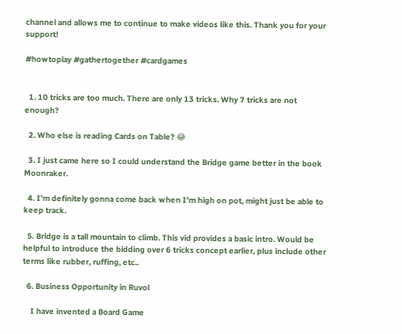channel and allows me to continue to make videos like this. Thank you for your support!

#howtoplay #gathertogether #cardgames


  1. 10 tricks are too much. There are only 13 tricks. Why 7 tricks are not enough?

  2. Who else is reading Cards on Table? 😂

  3. I just came here so I could understand the Bridge game better in the book Moonraker.

  4. I'm definitely gonna come back when I'm high on pot, might just be able to keep track.

  5. Bridge is a tall mountain to climb. This vid provides a basic intro. Would be helpful to introduce the bidding over 6 tricks concept earlier, plus include other terms like rubber, ruffing, etc..

  6. Business Opportunity in Ruvol

    I have invented a Board Game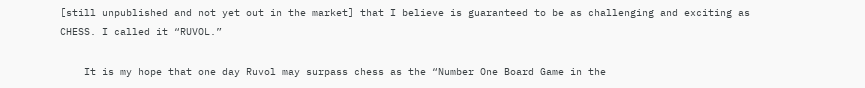[still unpublished and not yet out in the market] that I believe is guaranteed to be as challenging and exciting as CHESS. I called it “RUVOL.”

    It is my hope that one day Ruvol may surpass chess as the “Number One Board Game in the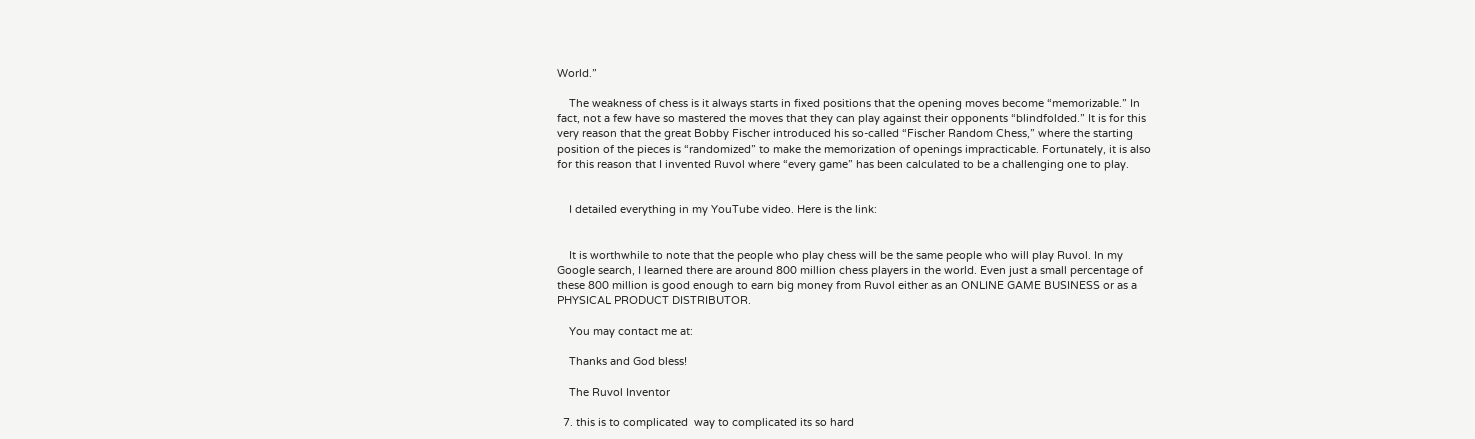World.”

    The weakness of chess is it always starts in fixed positions that the opening moves become “memorizable.” In fact, not a few have so mastered the moves that they can play against their opponents “blindfolded.” It is for this very reason that the great Bobby Fischer introduced his so-called “Fischer Random Chess,” where the starting position of the pieces is “randomized” to make the memorization of openings impracticable. Fortunately, it is also for this reason that I invented Ruvol where “every game” has been calculated to be a challenging one to play.


    I detailed everything in my YouTube video. Here is the link:


    It is worthwhile to note that the people who play chess will be the same people who will play Ruvol. In my Google search, I learned there are around 800 million chess players in the world. Even just a small percentage of these 800 million is good enough to earn big money from Ruvol either as an ONLINE GAME BUSINESS or as a PHYSICAL PRODUCT DISTRIBUTOR.

    You may contact me at:

    Thanks and God bless!

    The Ruvol Inventor

  7. this is to complicated  way to complicated its so hard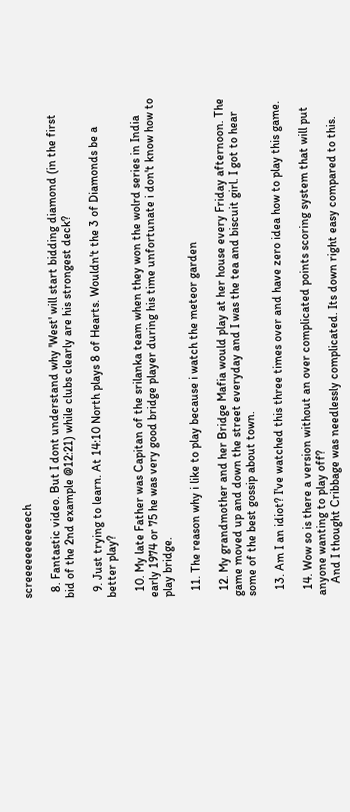screeeeeeeeeeech

  8. Fantastic video. But I dont understand why 'West' will start bidding diamond (in the first bid of the 2nd example @12:21) while clubs clearly are his strongest deck?

  9. Just trying to learn. At 14:10 North plays 8 of Hearts. Wouldn't the 3 of Diamonds be a better play?

  10. My late Father was Capitan of the srilanka team when they won the wolrd series in India early 1974 or 75 he was very good bridge player during his time unfortunate i don't know how to play bridge.

  11. The reason why i like to play because i watch the meteor garden

  12. My grandmother and her Bridge Mafia would play at her house every Friday afternoon. The game moved up and down the street everyday and I was the tea and biscuit girl. I got to hear some of the best gossip about town.

  13. Am I an idiot? I've watched this three times over and have zero idea how to play this game.

  14. Wow so is there a version without an over complicated points scoring system that will put anyone wanting to play off?
    And I thought Cribbage was needlessly complicated. Its down right easy compared to this.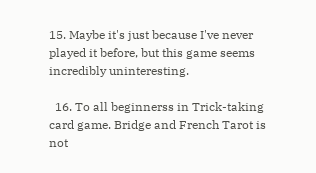15. Maybe it's just because I've never played it before, but this game seems incredibly uninteresting.

  16. To all beginnerss in Trick-taking card game. Bridge and French Tarot is not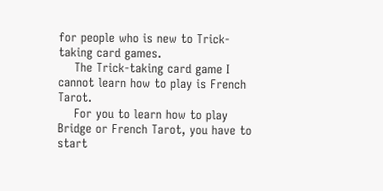for people who is new to Trick-taking card games.
    The Trick-taking card game I cannot learn how to play is French Tarot.
    For you to learn how to play Bridge or French Tarot, you have to start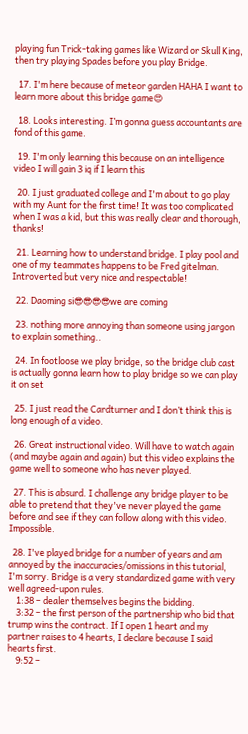playing fun Trick-taking games like Wizard or Skull King, then try playing Spades before you play Bridge.

  17. I'm here because of meteor garden HAHA I want to learn more about this bridge game😍

  18. Looks interesting. I’m gonna guess accountants are fond of this game.

  19. I'm only learning this because on an intelligence video I will gain 3 iq if I learn this

  20. I just graduated college and I'm about to go play with my Aunt for the first time! It was too complicated when I was a kid, but this was really clear and thorough, thanks!

  21. Learning how to understand bridge. I play pool and one of my teammates happens to be Fred gitelman. Introverted but very nice and respectable!

  22. Daoming si😎😎😎😎we are coming

  23. nothing more annoying than someone using jargon to explain something..

  24. In footloose we play bridge, so the bridge club cast is actually gonna learn how to play bridge so we can play it on set

  25. I just read the Cardturner and I don’t think this is long enough of a video.

  26. Great instructional video. Will have to watch again (and maybe again and again) but this video explains the game well to someone who has never played.

  27. This is absurd. I challenge any bridge player to be able to pretend that they've never played the game before and see if they can follow along with this video. Impossible.

  28. I've played bridge for a number of years and am annoyed by the inaccuracies/omissions in this tutorial, I'm sorry. Bridge is a very standardized game with very well agreed-upon rules.
    1:38 – dealer themselves begins the bidding.
    3:32 – the first person of the partnership who bid that trump wins the contract. If I open 1 heart and my partner raises to 4 hearts, I declare because I said hearts first.
    9:52 –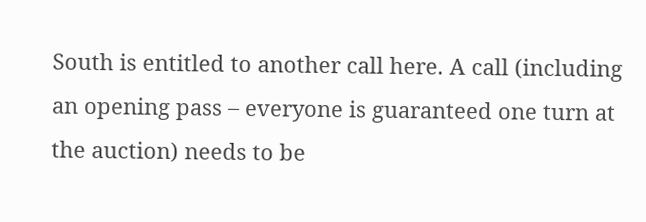South is entitled to another call here. A call (including an opening pass – everyone is guaranteed one turn at the auction) needs to be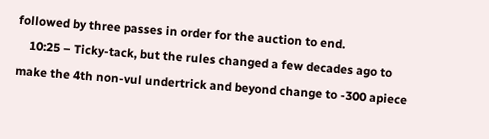followed by three passes in order for the auction to end.
    10:25 – Ticky-tack, but the rules changed a few decades ago to make the 4th non-vul undertrick and beyond change to -300 apiece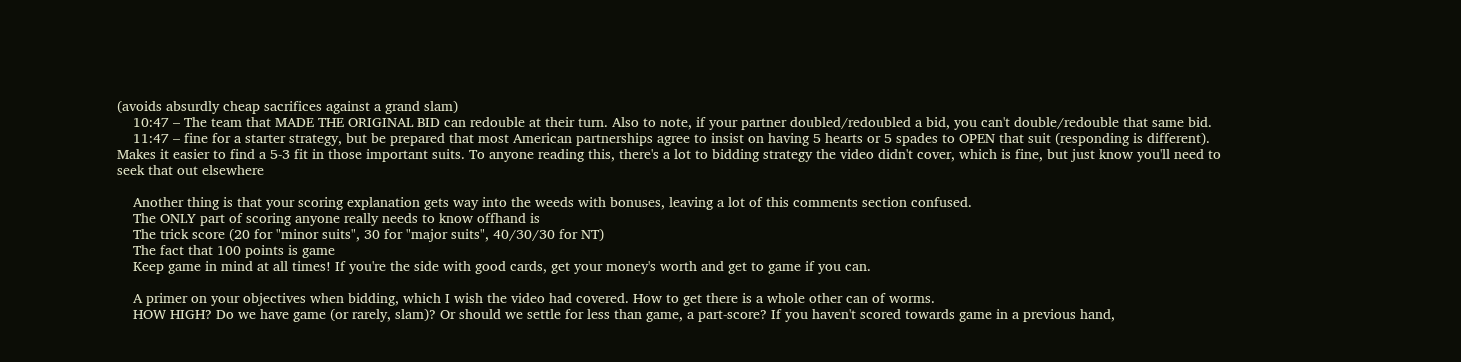(avoids absurdly cheap sacrifices against a grand slam)
    10:47 – The team that MADE THE ORIGINAL BID can redouble at their turn. Also to note, if your partner doubled/redoubled a bid, you can't double/redouble that same bid.
    11:47 – fine for a starter strategy, but be prepared that most American partnerships agree to insist on having 5 hearts or 5 spades to OPEN that suit (responding is different). Makes it easier to find a 5-3 fit in those important suits. To anyone reading this, there's a lot to bidding strategy the video didn't cover, which is fine, but just know you'll need to seek that out elsewhere

    Another thing is that your scoring explanation gets way into the weeds with bonuses, leaving a lot of this comments section confused.
    The ONLY part of scoring anyone really needs to know offhand is
    The trick score (20 for "minor suits", 30 for "major suits", 40/30/30 for NT)
    The fact that 100 points is game
    Keep game in mind at all times! If you're the side with good cards, get your money's worth and get to game if you can.

    A primer on your objectives when bidding, which I wish the video had covered. How to get there is a whole other can of worms.
    HOW HIGH? Do we have game (or rarely, slam)? Or should we settle for less than game, a part-score? If you haven't scored towards game in a previous hand,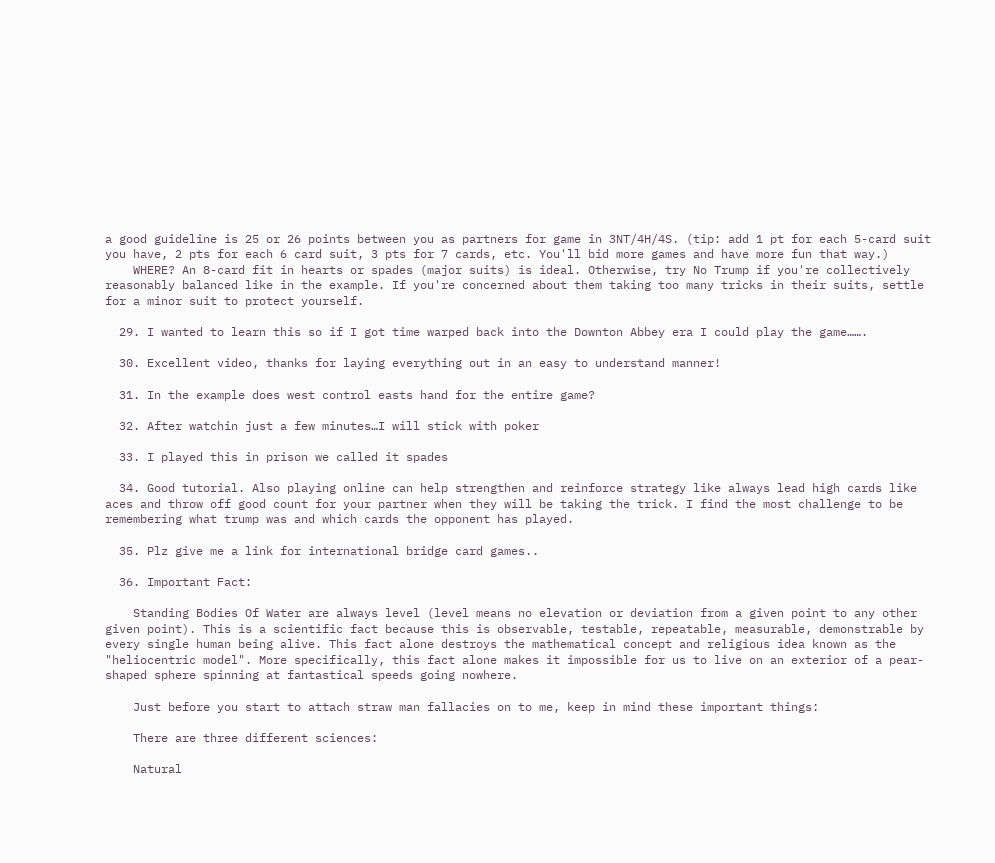a good guideline is 25 or 26 points between you as partners for game in 3NT/4H/4S. (tip: add 1 pt for each 5-card suit you have, 2 pts for each 6 card suit, 3 pts for 7 cards, etc. You'll bid more games and have more fun that way.)
    WHERE? An 8-card fit in hearts or spades (major suits) is ideal. Otherwise, try No Trump if you're collectively reasonably balanced like in the example. If you're concerned about them taking too many tricks in their suits, settle for a minor suit to protect yourself.

  29. I wanted to learn this so if I got time warped back into the Downton Abbey era I could play the game…….

  30. Excellent video, thanks for laying everything out in an easy to understand manner!

  31. In the example does west control easts hand for the entire game?

  32. After watchin just a few minutes…I will stick with poker

  33. I played this in prison we called it spades

  34. Good tutorial. Also playing online can help strengthen and reinforce strategy like always lead high cards like aces and throw off good count for your partner when they will be taking the trick. I find the most challenge to be remembering what trump was and which cards the opponent has played.

  35. Plz give me a link for international bridge card games..

  36. Important Fact:

    Standing Bodies Of Water are always level (level means no elevation or deviation from a given point to any other given point). This is a scientific fact because this is observable, testable, repeatable, measurable, demonstrable by every single human being alive. This fact alone destroys the mathematical concept and religious idea known as the "heliocentric model". More specifically, this fact alone makes it impossible for us to live on an exterior of a pear-shaped sphere spinning at fantastical speeds going nowhere.

    Just before you start to attach straw man fallacies on to me, keep in mind these important things:

    There are three different sciences:

    Natural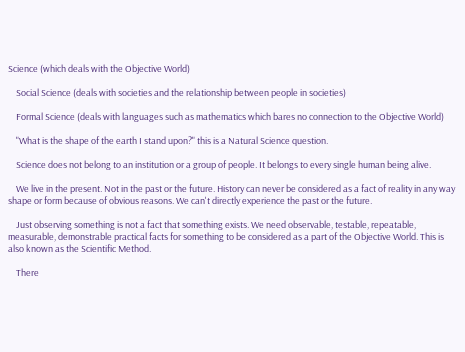Science (which deals with the Objective World)

    Social Science (deals with societies and the relationship between people in societies)

    Formal Science (deals with languages such as mathematics which bares no connection to the Objective World)

    "What is the shape of the earth I stand upon?" this is a Natural Science question.

    Science does not belong to an institution or a group of people. It belongs to every single human being alive.

    We live in the present. Not in the past or the future. History can never be considered as a fact of reality in any way shape or form because of obvious reasons. We can't directly experience the past or the future.

    Just observing something is not a fact that something exists. We need observable, testable, repeatable, measurable, demonstrable practical facts for something to be considered as a part of the Objective World. This is also known as the Scientific Method.

    There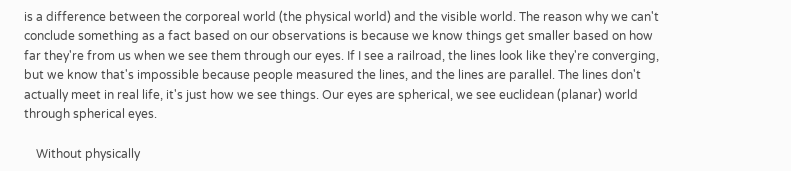is a difference between the corporeal world (the physical world) and the visible world. The reason why we can't conclude something as a fact based on our observations is because we know things get smaller based on how far they're from us when we see them through our eyes. If I see a railroad, the lines look like they're converging, but we know that's impossible because people measured the lines, and the lines are parallel. The lines don't actually meet in real life, it's just how we see things. Our eyes are spherical, we see euclidean (planar) world through spherical eyes.

    Without physically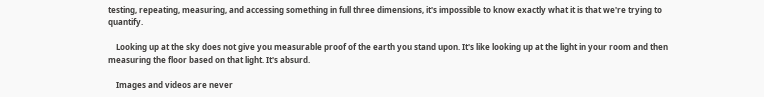testing, repeating, measuring, and accessing something in full three dimensions, it's impossible to know exactly what it is that we're trying to quantify.

    Looking up at the sky does not give you measurable proof of the earth you stand upon. It's like looking up at the light in your room and then measuring the floor based on that light. It's absurd.

    Images and videos are never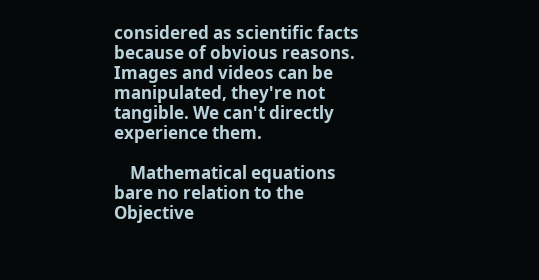considered as scientific facts because of obvious reasons. Images and videos can be manipulated, they're not tangible. We can't directly experience them.

    Mathematical equations bare no relation to the Objective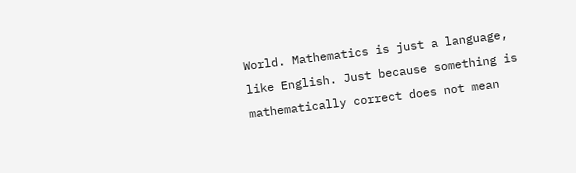World. Mathematics is just a language, like English. Just because something is mathematically correct does not mean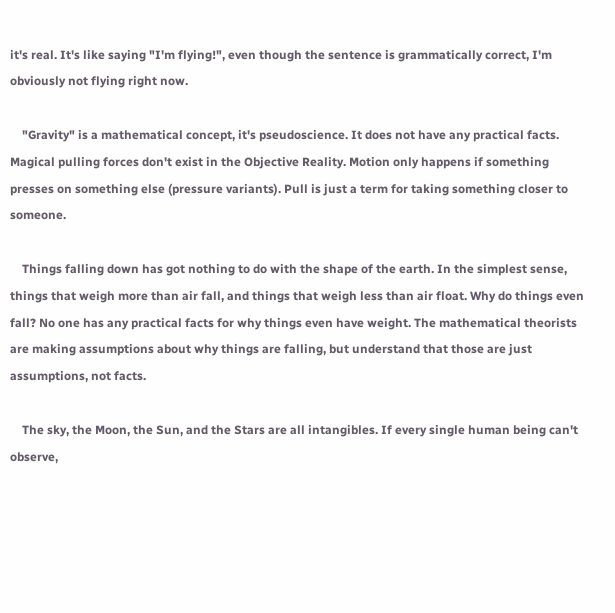it's real. It's like saying "I'm flying!", even though the sentence is grammatically correct, I'm obviously not flying right now.

    "Gravity" is a mathematical concept, it's pseudoscience. It does not have any practical facts. Magical pulling forces don't exist in the Objective Reality. Motion only happens if something presses on something else (pressure variants). Pull is just a term for taking something closer to someone.

    Things falling down has got nothing to do with the shape of the earth. In the simplest sense, things that weigh more than air fall, and things that weigh less than air float. Why do things even fall? No one has any practical facts for why things even have weight. The mathematical theorists are making assumptions about why things are falling, but understand that those are just assumptions, not facts.

    The sky, the Moon, the Sun, and the Stars are all intangibles. If every single human being can't observe,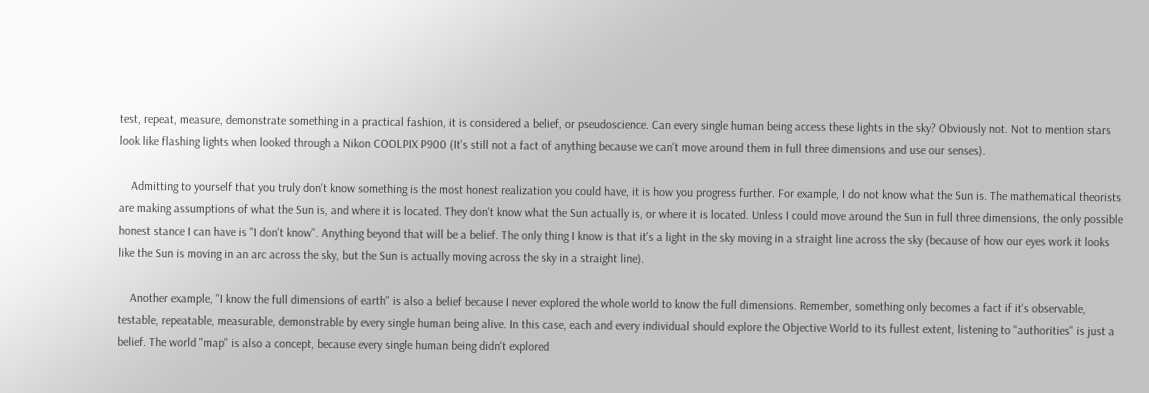test, repeat, measure, demonstrate something in a practical fashion, it is considered a belief, or pseudoscience. Can every single human being access these lights in the sky? Obviously not. Not to mention stars look like flashing lights when looked through a Nikon COOLPIX P900 (It's still not a fact of anything because we can't move around them in full three dimensions and use our senses).

    Admitting to yourself that you truly don't know something is the most honest realization you could have, it is how you progress further. For example, I do not know what the Sun is. The mathematical theorists are making assumptions of what the Sun is, and where it is located. They don't know what the Sun actually is, or where it is located. Unless I could move around the Sun in full three dimensions, the only possible honest stance I can have is "I don't know". Anything beyond that will be a belief. The only thing I know is that it's a light in the sky moving in a straight line across the sky (because of how our eyes work it looks like the Sun is moving in an arc across the sky, but the Sun is actually moving across the sky in a straight line).

    Another example, "I know the full dimensions of earth" is also a belief because I never explored the whole world to know the full dimensions. Remember, something only becomes a fact if it's observable, testable, repeatable, measurable, demonstrable by every single human being alive. In this case, each and every individual should explore the Objective World to its fullest extent, listening to "authorities" is just a belief. The world "map" is also a concept, because every single human being didn't explored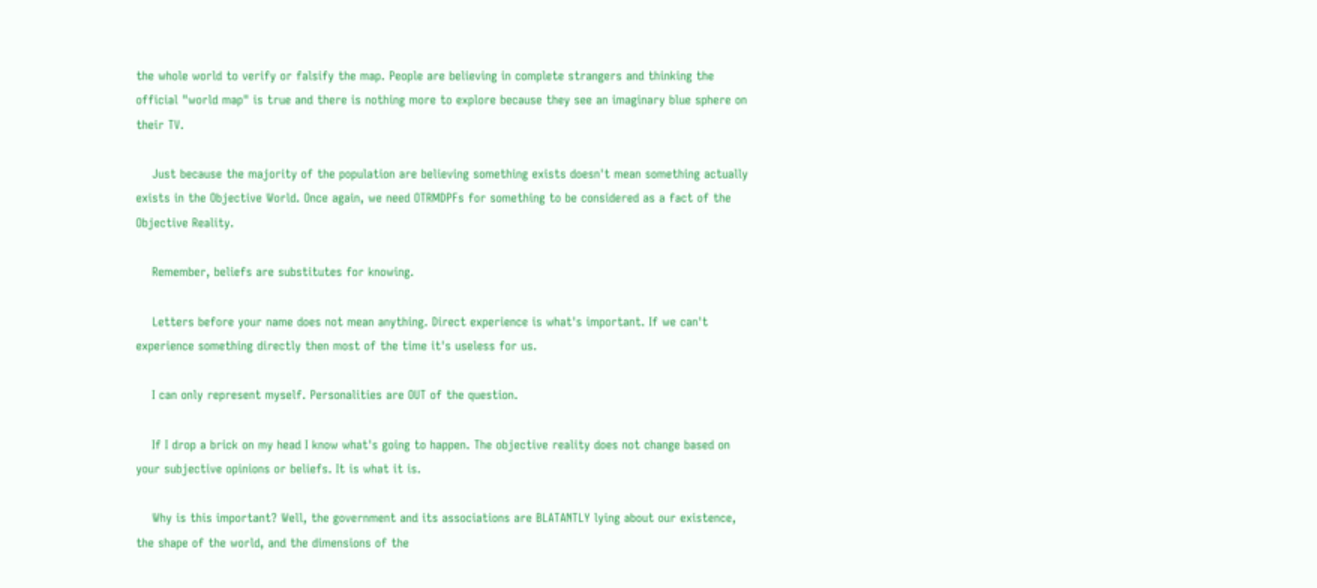the whole world to verify or falsify the map. People are believing in complete strangers and thinking the official "world map" is true and there is nothing more to explore because they see an imaginary blue sphere on their TV.

    Just because the majority of the population are believing something exists doesn't mean something actually exists in the Objective World. Once again, we need OTRMDPFs for something to be considered as a fact of the Objective Reality.

    Remember, beliefs are substitutes for knowing.

    Letters before your name does not mean anything. Direct experience is what's important. If we can't experience something directly then most of the time it's useless for us.

    I can only represent myself. Personalities are OUT of the question.

    If I drop a brick on my head I know what's going to happen. The objective reality does not change based on your subjective opinions or beliefs. It is what it is.

    Why is this important? Well, the government and its associations are BLATANTLY lying about our existence, the shape of the world, and the dimensions of the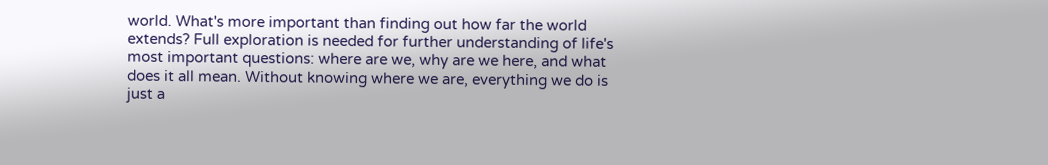world. What's more important than finding out how far the world extends? Full exploration is needed for further understanding of life's most important questions: where are we, why are we here, and what does it all mean. Without knowing where we are, everything we do is just a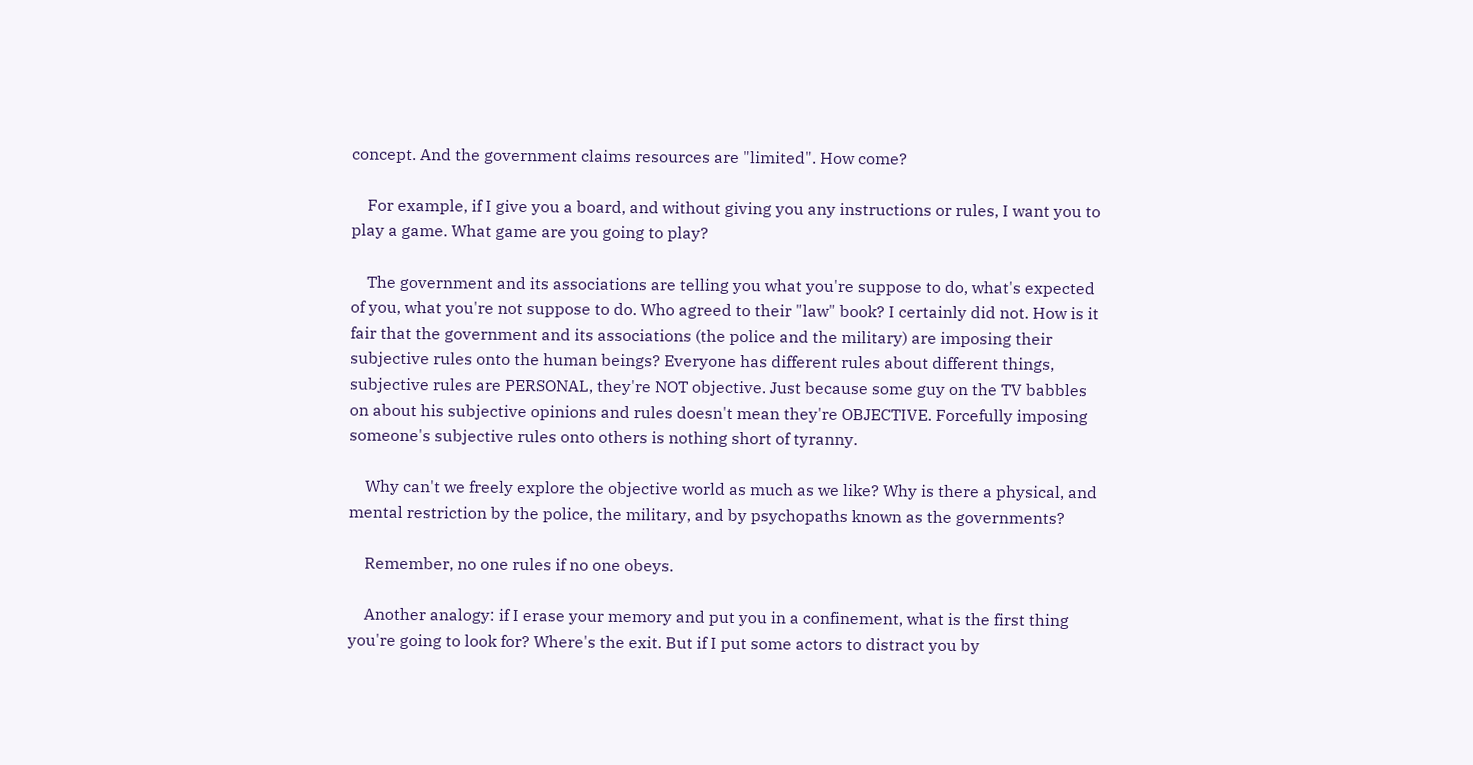concept. And the government claims resources are "limited". How come?

    For example, if I give you a board, and without giving you any instructions or rules, I want you to play a game. What game are you going to play?

    The government and its associations are telling you what you're suppose to do, what's expected of you, what you're not suppose to do. Who agreed to their "law" book? I certainly did not. How is it fair that the government and its associations (the police and the military) are imposing their subjective rules onto the human beings? Everyone has different rules about different things, subjective rules are PERSONAL, they're NOT objective. Just because some guy on the TV babbles on about his subjective opinions and rules doesn't mean they're OBJECTIVE. Forcefully imposing someone's subjective rules onto others is nothing short of tyranny.

    Why can't we freely explore the objective world as much as we like? Why is there a physical, and mental restriction by the police, the military, and by psychopaths known as the governments?

    Remember, no one rules if no one obeys.

    Another analogy: if I erase your memory and put you in a confinement, what is the first thing you're going to look for? Where's the exit. But if I put some actors to distract you by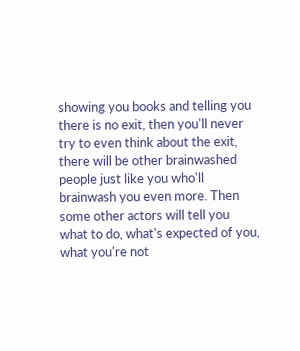showing you books and telling you there is no exit, then you'll never try to even think about the exit, there will be other brainwashed people just like you who'll brainwash you even more. Then some other actors will tell you what to do, what's expected of you, what you're not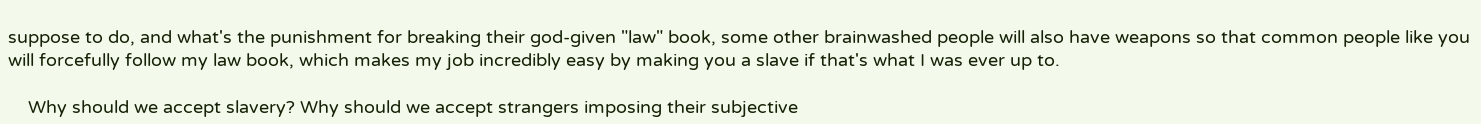suppose to do, and what's the punishment for breaking their god-given "law" book, some other brainwashed people will also have weapons so that common people like you will forcefully follow my law book, which makes my job incredibly easy by making you a slave if that's what I was ever up to.

    Why should we accept slavery? Why should we accept strangers imposing their subjective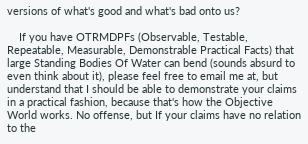versions of what's good and what's bad onto us?

    If you have OTRMDPFs (Observable, Testable, Repeatable, Measurable, Demonstrable Practical Facts) that large Standing Bodies Of Water can bend (sounds absurd to even think about it), please feel free to email me at, but understand that I should be able to demonstrate your claims in a practical fashion, because that's how the Objective World works. No offense, but If your claims have no relation to the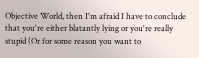Objective World, then I'm afraid I have to conclude that you're either blatantly lying or you're really stupid (Or for some reason you want to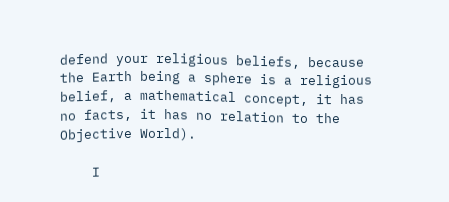defend your religious beliefs, because the Earth being a sphere is a religious belief, a mathematical concept, it has no facts, it has no relation to the Objective World).

    I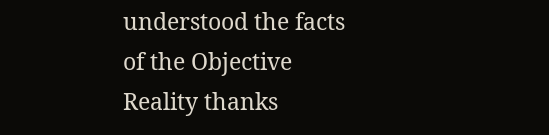understood the facts of the Objective Reality thanks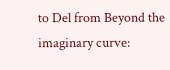to Del from Beyond the imaginary curve: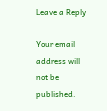Leave a Reply

Your email address will not be published.